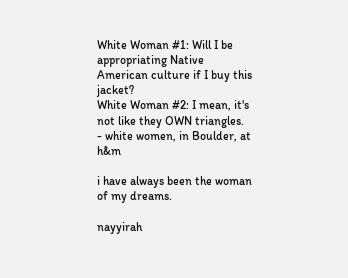White Woman #1: Will I be appropriating Native American culture if I buy this jacket?
White Woman #2: I mean, it's not like they OWN triangles.
- white women, in Boulder, at h&m

i have always been the woman of my dreams.

nayyirah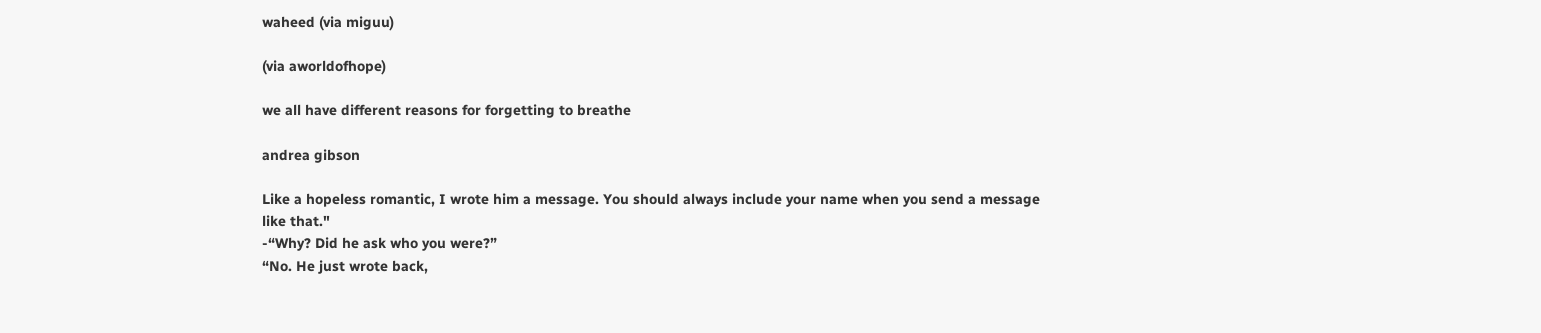waheed (via miguu)

(via aworldofhope)

we all have different reasons for forgetting to breathe

andrea gibson

Like a hopeless romantic, I wrote him a message. You should always include your name when you send a message like that."
-“Why? Did he ask who you were?”
“No. He just wrote back,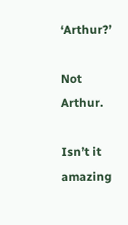‘Arthur?’

Not Arthur.

Isn’t it amazing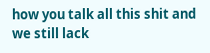how you talk all this shit and we still lack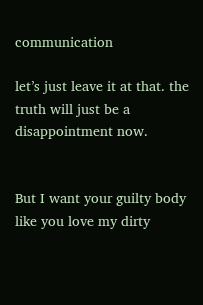communication

let’s just leave it at that. the truth will just be a disappointment now.


But I want your guilty body like you love my dirty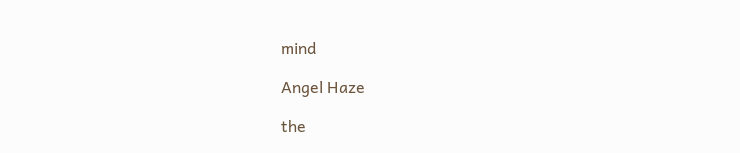mind

Angel Haze

the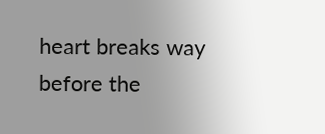heart breaks way before the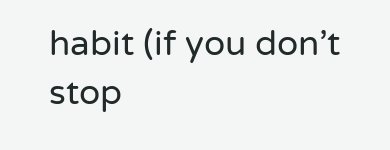habit (if you don’t stop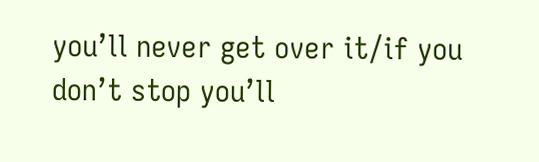you’ll never get over it/if you don’t stop you’ll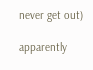never get out)

apparently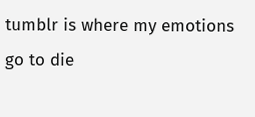tumblr is where my emotions go to die